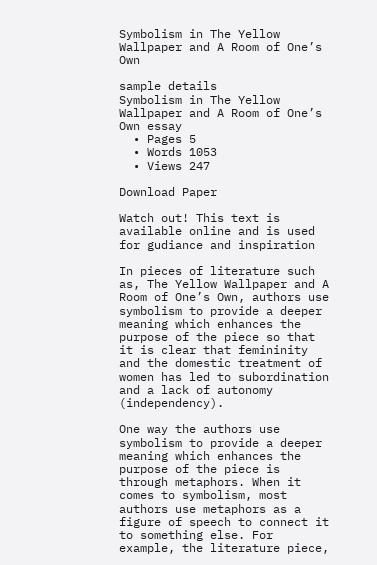Symbolism in The Yellow Wallpaper and A Room of One’s Own

sample details
Symbolism in The Yellow Wallpaper and A Room of One’s Own essay
  • Pages 5
  • Words 1053
  • Views 247

Download Paper

Watch out! This text is available online and is used for gudiance and inspiration

In pieces of literature such as, The Yellow Wallpaper and A Room of One’s Own, authors use symbolism to provide a deeper meaning which enhances the purpose of the piece so that it is clear that femininity and the domestic treatment of women has led to subordination and a lack of autonomy (independency).

One way the authors use symbolism to provide a deeper meaning which enhances the purpose of the piece is through metaphors. When it comes to symbolism, most authors use metaphors as a figure of speech to connect it to something else. For example, the literature piece,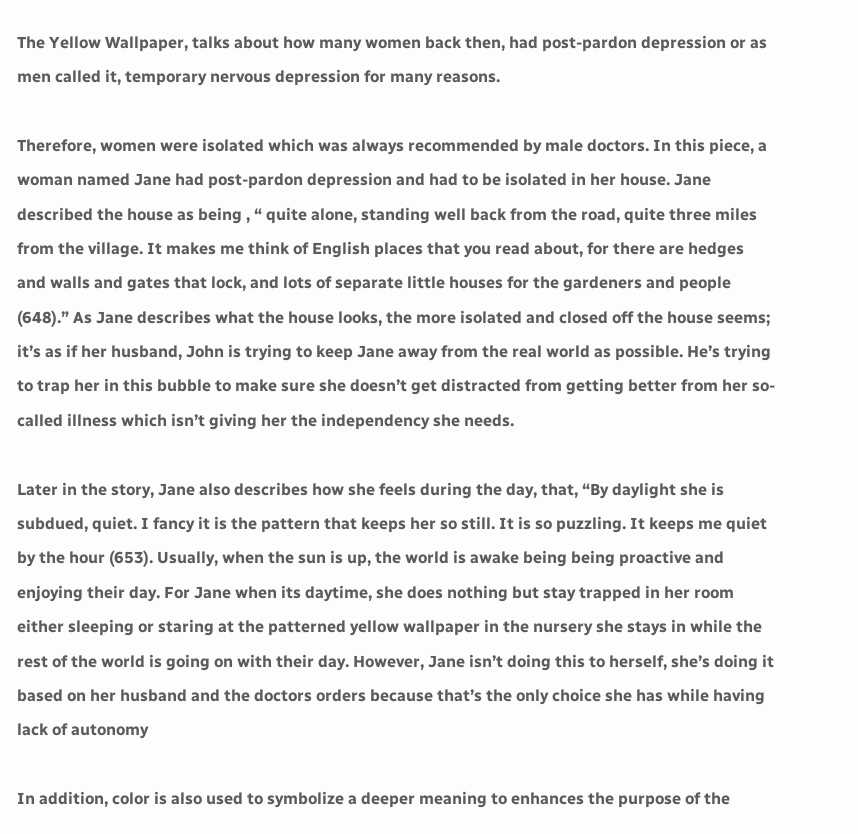The Yellow Wallpaper, talks about how many women back then, had post-pardon depression or as men called it, temporary nervous depression for many reasons.

Therefore, women were isolated which was always recommended by male doctors. In this piece, a woman named Jane had post-pardon depression and had to be isolated in her house. Jane described the house as being , “ quite alone, standing well back from the road, quite three miles from the village. It makes me think of English places that you read about, for there are hedges and walls and gates that lock, and lots of separate little houses for the gardeners and people (648).” As Jane describes what the house looks, the more isolated and closed off the house seems; it’s as if her husband, John is trying to keep Jane away from the real world as possible. He’s trying to trap her in this bubble to make sure she doesn’t get distracted from getting better from her so-called illness which isn’t giving her the independency she needs.

Later in the story, Jane also describes how she feels during the day, that, “By daylight she is subdued, quiet. I fancy it is the pattern that keeps her so still. It is so puzzling. It keeps me quiet by the hour (653). Usually, when the sun is up, the world is awake being being proactive and enjoying their day. For Jane when its daytime, she does nothing but stay trapped in her room either sleeping or staring at the patterned yellow wallpaper in the nursery she stays in while the rest of the world is going on with their day. However, Jane isn’t doing this to herself, she’s doing it based on her husband and the doctors orders because that’s the only choice she has while having lack of autonomy

In addition, color is also used to symbolize a deeper meaning to enhances the purpose of the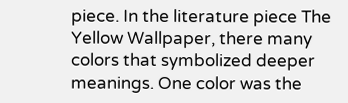piece. In the literature piece The Yellow Wallpaper, there many colors that symbolized deeper meanings. One color was the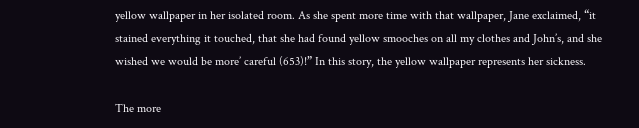yellow wallpaper in her isolated room. As she spent more time with that wallpaper, Jane exclaimed, “it stained everything it touched, that she had found yellow smooches on all my clothes and John’s, and she wished we would be more’ careful (653)!” In this story, the yellow wallpaper represents her sickness.

The more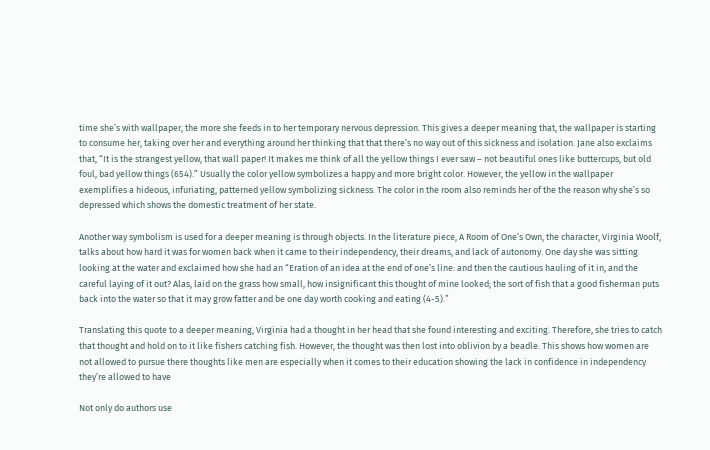time she’s with wallpaper, the more she feeds in to her temporary nervous depression. This gives a deeper meaning that, the wallpaper is starting to consume her, taking over her and everything around her thinking that that there’s no way out of this sickness and isolation. Jane also exclaims that, “It is the strangest yellow, that wall paper! It makes me think of all the yellow things I ever saw – not beautiful ones like buttercups, but old foul, bad yellow things (654).” Usually the color yellow symbolizes a happy and more bright color. However, the yellow in the wallpaper exemplifies a hideous, infuriating, patterned yellow symbolizing sickness. The color in the room also reminds her of the the reason why she’s so depressed which shows the domestic treatment of her state.

Another way symbolism is used for a deeper meaning is through objects. In the literature piece, A Room of One’s Own, the character, Virginia Woolf, talks about how hard it was for women back when it came to their independency, their dreams, and lack of autonomy. One day she was sitting looking at the water and exclaimed how she had an “Eration of an idea at the end of one’s line: and then the cautious hauling of it in, and the careful laying of it out? Alas, laid on the grass how small, how insignificant this thought of mine looked; the sort of fish that a good fisherman puts back into the water so that it may grow fatter and be one day worth cooking and eating (4-5).”

Translating this quote to a deeper meaning, Virginia had a thought in her head that she found interesting and exciting. Therefore, she tries to catch that thought and hold on to it like fishers catching fish. However, the thought was then lost into oblivion by a beadle. This shows how women are not allowed to pursue there thoughts like men are especially when it comes to their education showing the lack in confidence in independency they’re allowed to have

Not only do authors use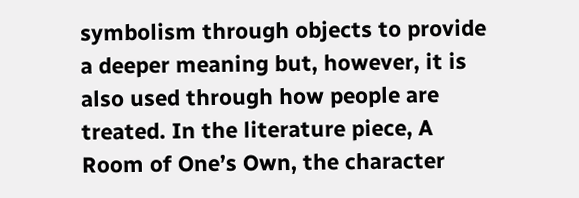symbolism through objects to provide a deeper meaning but, however, it is also used through how people are treated. In the literature piece, A Room of One’s Own, the character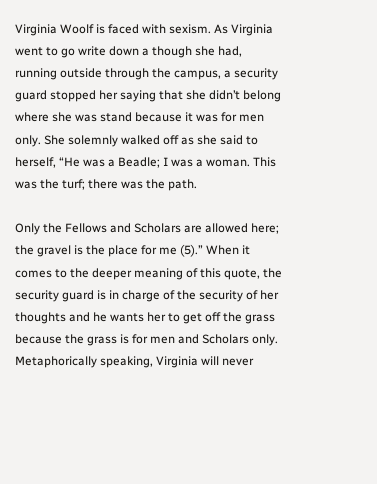Virginia Woolf is faced with sexism. As Virginia went to go write down a though she had, running outside through the campus, a security guard stopped her saying that she didn’t belong where she was stand because it was for men only. She solemnly walked off as she said to herself, “He was a Beadle; I was a woman. This was the turf; there was the path.

Only the Fellows and Scholars are allowed here; the gravel is the place for me (5).” When it comes to the deeper meaning of this quote, the security guard is in charge of the security of her thoughts and he wants her to get off the grass because the grass is for men and Scholars only. Metaphorically speaking, Virginia will never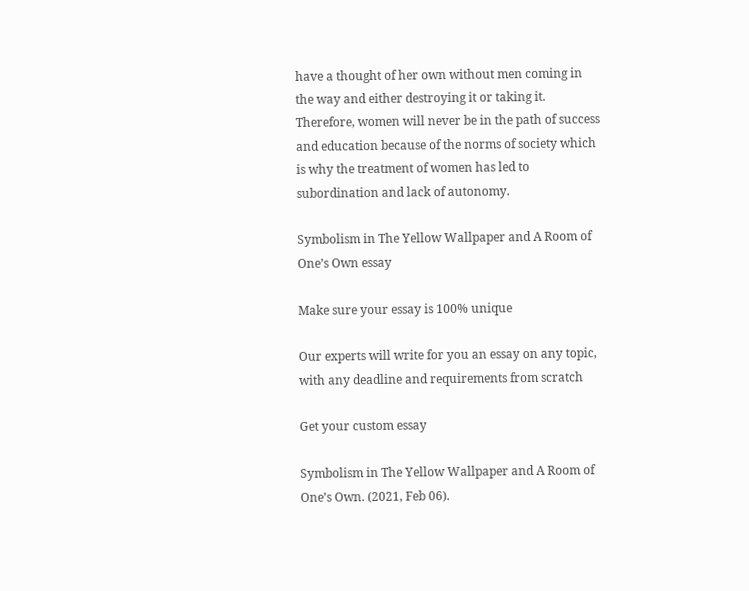have a thought of her own without men coming in the way and either destroying it or taking it. Therefore, women will never be in the path of success and education because of the norms of society which is why the treatment of women has led to subordination and lack of autonomy.

Symbolism in The Yellow Wallpaper and A Room of One’s Own essay

Make sure your essay is 100% unique

Our experts will write for you an essay on any topic, with any deadline and requirements from scratch

Get your custom essay

Symbolism in The Yellow Wallpaper and A Room of One’s Own. (2021, Feb 06).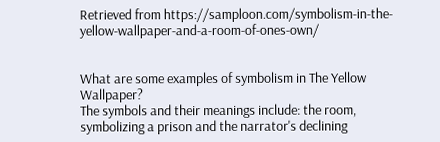Retrieved from https://samploon.com/symbolism-in-the-yellow-wallpaper-and-a-room-of-ones-own/


What are some examples of symbolism in The Yellow Wallpaper?
The symbols and their meanings include: the room, symbolizing a prison and the narrator's declining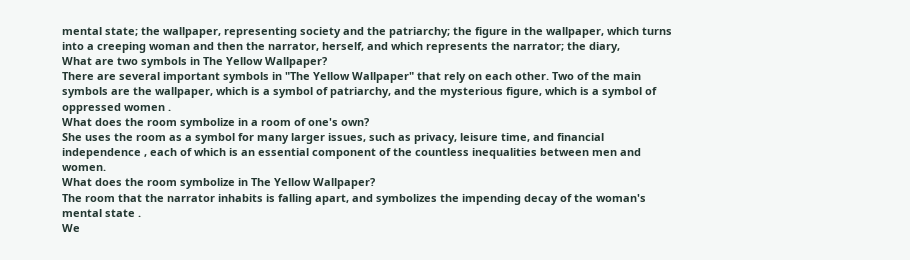mental state; the wallpaper, representing society and the patriarchy; the figure in the wallpaper, which turns into a creeping woman and then the narrator, herself, and which represents the narrator; the diary,
What are two symbols in The Yellow Wallpaper?
There are several important symbols in "The Yellow Wallpaper" that rely on each other. Two of the main symbols are the wallpaper, which is a symbol of patriarchy, and the mysterious figure, which is a symbol of oppressed women .
What does the room symbolize in a room of one's own?
She uses the room as a symbol for many larger issues, such as privacy, leisure time, and financial independence , each of which is an essential component of the countless inequalities between men and women.
What does the room symbolize in The Yellow Wallpaper?
The room that the narrator inhabits is falling apart, and symbolizes the impending decay of the woman's mental state .
We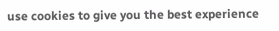use cookies to give you the best experience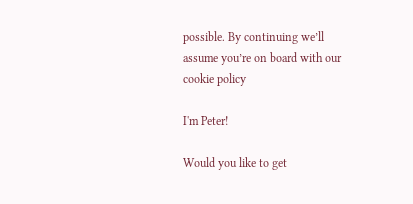possible. By continuing we’ll assume you’re on board with our cookie policy

I'm Peter!

Would you like to get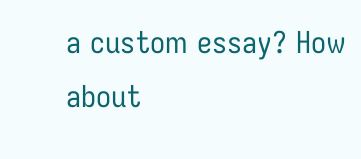a custom essay? How about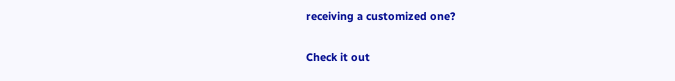receiving a customized one?

Check it out